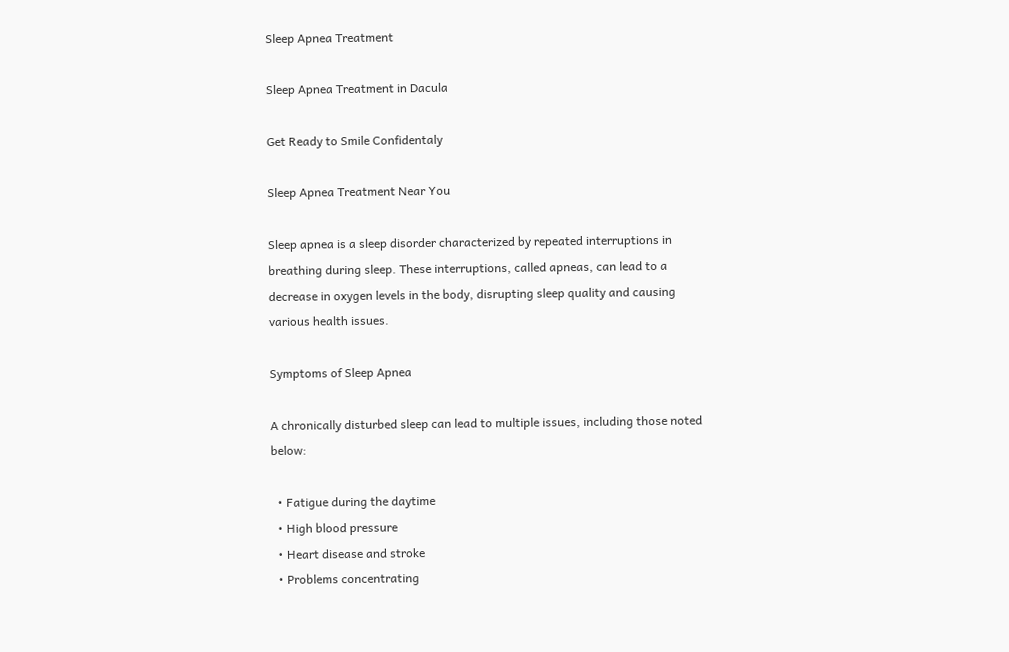Sleep Apnea Treatment

Sleep Apnea Treatment in Dacula

Get Ready to Smile Confidentaly

Sleep Apnea Treatment Near You

Sleep apnea is a sleep disorder characterized by repeated interruptions in breathing during sleep. These interruptions, called apneas, can lead to a decrease in oxygen levels in the body, disrupting sleep quality and causing various health issues.

Symptoms of Sleep Apnea

A chronically disturbed sleep can lead to multiple issues, including those noted below:

  • Fatigue during the daytime
  • High blood pressure
  • Heart disease and stroke
  • Problems concentrating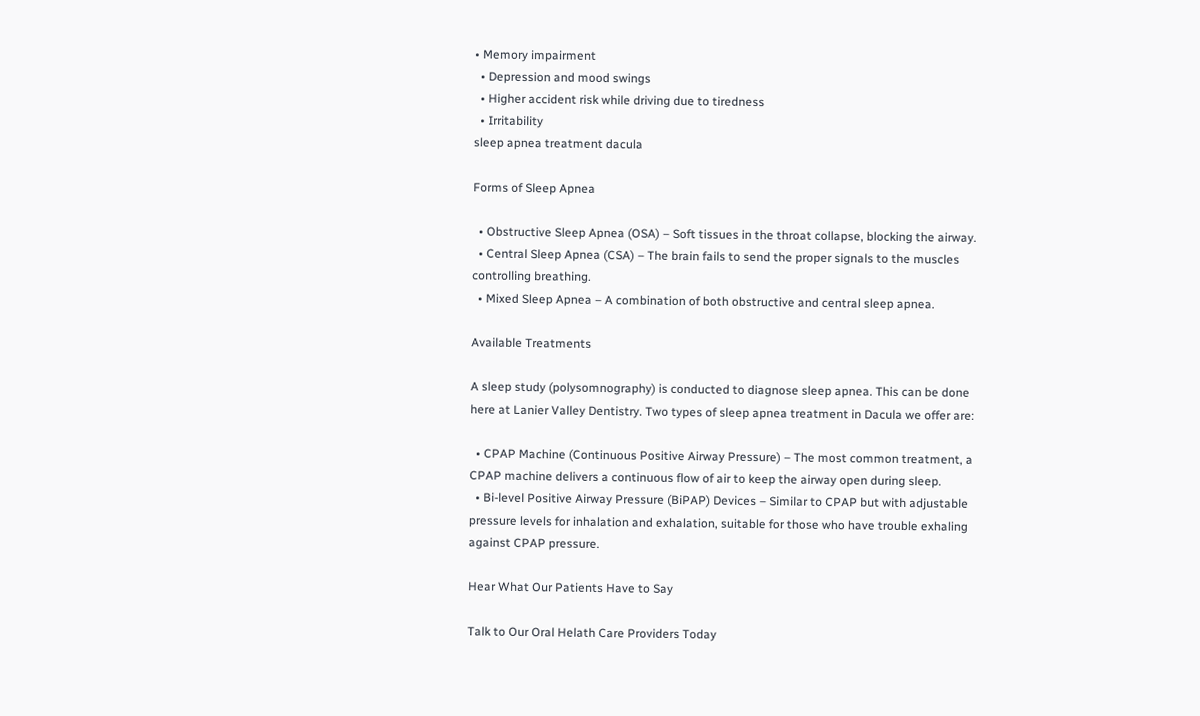• Memory impairment
  • Depression and mood swings
  • Higher accident risk while driving due to tiredness
  • Irritability
sleep apnea treatment dacula

Forms of Sleep Apnea

  • Obstructive Sleep Apnea (OSA) – Soft tissues in the throat collapse, blocking the airway.
  • Central Sleep Apnea (CSA) – The brain fails to send the proper signals to the muscles controlling breathing.
  • Mixed Sleep Apnea – A combination of both obstructive and central sleep apnea.

Available Treatments

A sleep study (polysomnography) is conducted to diagnose sleep apnea. This can be done here at Lanier Valley Dentistry. Two types of sleep apnea treatment in Dacula we offer are:

  • CPAP Machine (Continuous Positive Airway Pressure) – The most common treatment, a CPAP machine delivers a continuous flow of air to keep the airway open during sleep.
  • Bi-level Positive Airway Pressure (BiPAP) Devices – Similar to CPAP but with adjustable pressure levels for inhalation and exhalation, suitable for those who have trouble exhaling against CPAP pressure.

Hear What Our Patients Have to Say

Talk to Our Oral Helath Care Providers Today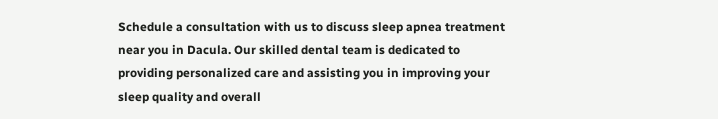Schedule a consultation with us to discuss sleep apnea treatment near you in Dacula. Our skilled dental team is dedicated to providing personalized care and assisting you in improving your sleep quality and overall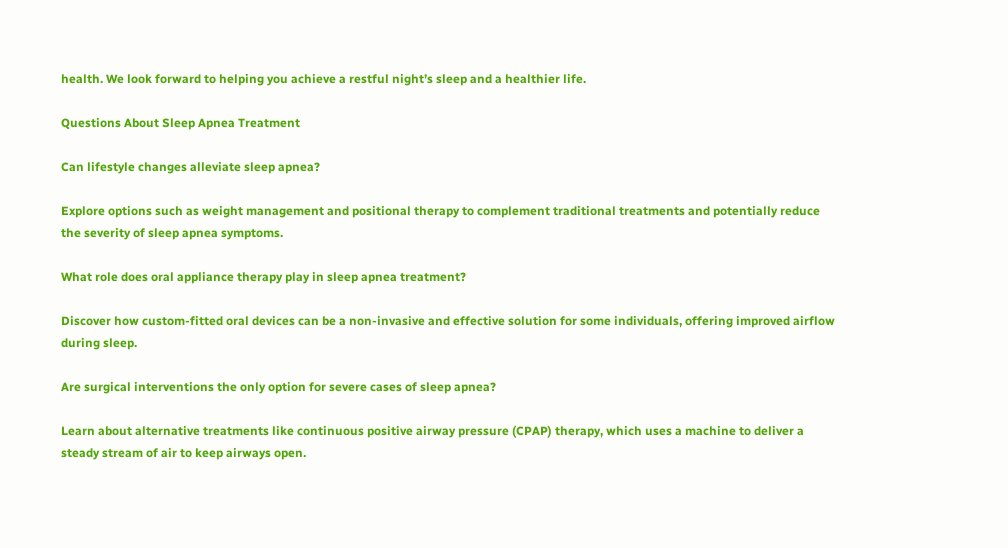health. We look forward to helping you achieve a restful night’s sleep and a healthier life.

Questions About Sleep Apnea Treatment

Can lifestyle changes alleviate sleep apnea?

Explore options such as weight management and positional therapy to complement traditional treatments and potentially reduce the severity of sleep apnea symptoms.

What role does oral appliance therapy play in sleep apnea treatment?

Discover how custom-fitted oral devices can be a non-invasive and effective solution for some individuals, offering improved airflow during sleep.

Are surgical interventions the only option for severe cases of sleep apnea?

Learn about alternative treatments like continuous positive airway pressure (CPAP) therapy, which uses a machine to deliver a steady stream of air to keep airways open.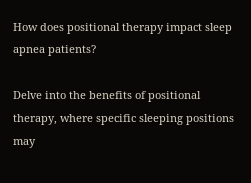How does positional therapy impact sleep apnea patients?

Delve into the benefits of positional therapy, where specific sleeping positions may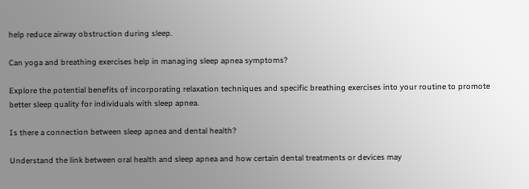help reduce airway obstruction during sleep.

Can yoga and breathing exercises help in managing sleep apnea symptoms?

Explore the potential benefits of incorporating relaxation techniques and specific breathing exercises into your routine to promote better sleep quality for individuals with sleep apnea.

Is there a connection between sleep apnea and dental health?

Understand the link between oral health and sleep apnea and how certain dental treatments or devices may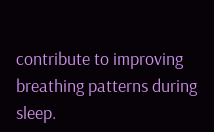contribute to improving breathing patterns during sleep.